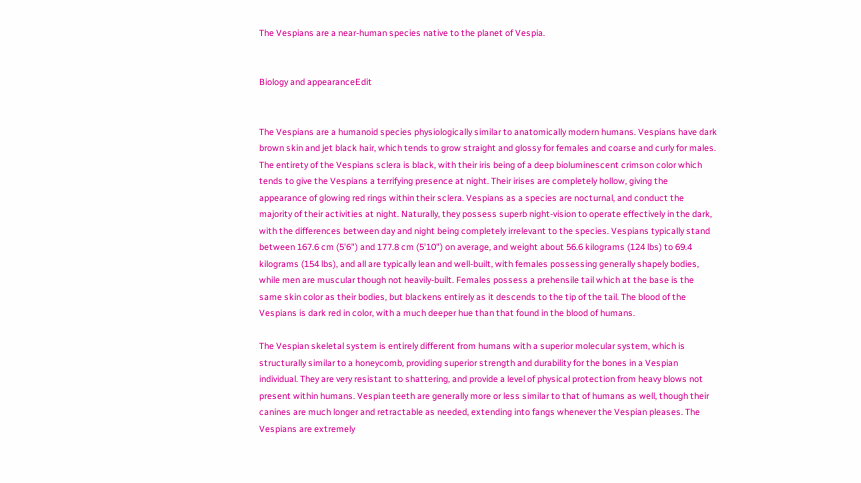The Vespians are a near-human species native to the planet of Vespia.


Biology and appearanceEdit


The Vespians are a humanoid species physiologically similar to anatomically modern humans. Vespians have dark brown skin and jet black hair, which tends to grow straight and glossy for females and coarse and curly for males. The entirety of the Vespians sclera is black, with their iris being of a deep bioluminescent crimson color which tends to give the Vespians a terrifying presence at night. Their irises are completely hollow, giving the appearance of glowing red rings within their sclera. Vespians as a species are nocturnal, and conduct the majority of their activities at night. Naturally, they possess superb night-vision to operate effectively in the dark, with the differences between day and night being completely irrelevant to the species. Vespians typically stand between 167.6 cm (5'6") and 177.8 cm (5'10") on average, and weight about 56.6 kilograms (124 lbs) to 69.4 kilograms (154 lbs), and all are typically lean and well-built, with females possessing generally shapely bodies, while men are muscular though not heavily-built. Females possess a prehensile tail which at the base is the same skin color as their bodies, but blackens entirely as it descends to the tip of the tail. The blood of the Vespians is dark red in color, with a much deeper hue than that found in the blood of humans.

The Vespian skeletal system is entirely different from humans with a superior molecular system, which is structurally similar to a honeycomb, providing superior strength and durability for the bones in a Vespian individual. They are very resistant to shattering, and provide a level of physical protection from heavy blows not present within humans. Vespian teeth are generally more or less similar to that of humans as well, though their canines are much longer and retractable as needed, extending into fangs whenever the Vespian pleases. The Vespians are extremely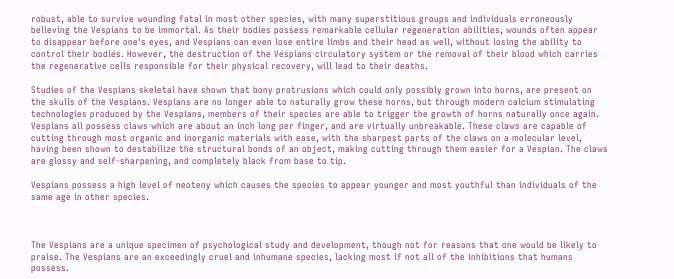robust, able to survive wounding fatal in most other species, with many superstitious groups and individuals erroneously believing the Vespians to be immortal. As their bodies possess remarkable cellular regeneration abilities, wounds often appear to disappear before one's eyes, and Vespians can even lose entire limbs and their head as well, without losing the ability to control their bodies. However, the destruction of the Vespians circulatory system or the removal of their blood which carries the regenerative cells responsible for their physical recovery, will lead to their deaths.

Studies of the Vespians skeletal have shown that bony protrusions which could only possibly grown into horns, are present on the skulls of the Vespians. Vespians are no longer able to naturally grow these horns, but through modern calcium stimulating technologies produced by the Vespians, members of their species are able to trigger the growth of horns naturally once again. Vespians all possess claws which are about an inch long per finger, and are virtually unbreakable. These claws are capable of cutting through most organic and inorganic materials with ease, with the sharpest parts of the claws on a molecular level, having been shown to destabilize the structural bonds of an object, making cutting through them easier for a Vespian. The claws are glossy and self-sharpening, and completely black from base to tip.

Vespians possess a high level of neoteny which causes the species to appear younger and most youthful than individuals of the same age in other species.



The Vespians are a unique specimen of psychological study and development, though not for reasons that one would be likely to praise. The Vespians are an exceedingly cruel and inhumane species, lacking most if not all of the inhibitions that humans possess.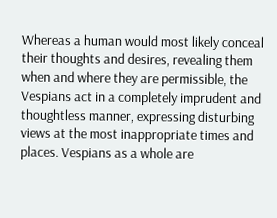Whereas a human would most likely conceal their thoughts and desires, revealing them when and where they are permissible, the Vespians act in a completely imprudent and thoughtless manner, expressing disturbing views at the most inappropriate times and places. Vespians as a whole are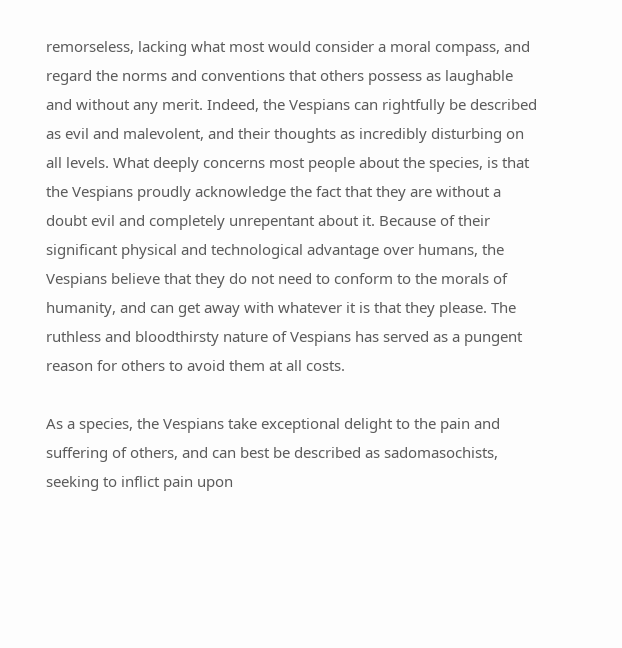remorseless, lacking what most would consider a moral compass, and regard the norms and conventions that others possess as laughable and without any merit. Indeed, the Vespians can rightfully be described as evil and malevolent, and their thoughts as incredibly disturbing on all levels. What deeply concerns most people about the species, is that the Vespians proudly acknowledge the fact that they are without a doubt evil and completely unrepentant about it. Because of their significant physical and technological advantage over humans, the Vespians believe that they do not need to conform to the morals of humanity, and can get away with whatever it is that they please. The ruthless and bloodthirsty nature of Vespians has served as a pungent reason for others to avoid them at all costs.

As a species, the Vespians take exceptional delight to the pain and suffering of others, and can best be described as sadomasochists, seeking to inflict pain upon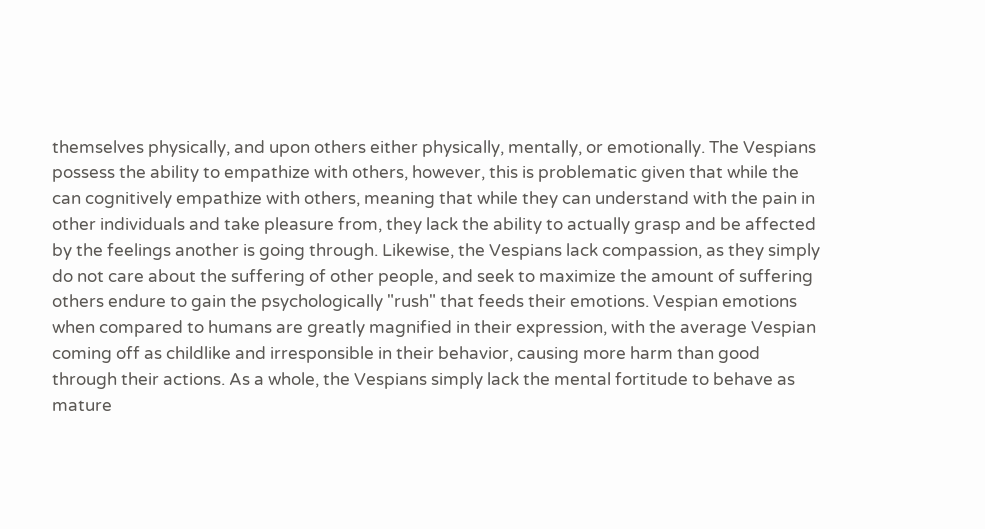themselves physically, and upon others either physically, mentally, or emotionally. The Vespians possess the ability to empathize with others, however, this is problematic given that while the can cognitively empathize with others, meaning that while they can understand with the pain in other individuals and take pleasure from, they lack the ability to actually grasp and be affected by the feelings another is going through. Likewise, the Vespians lack compassion, as they simply do not care about the suffering of other people, and seek to maximize the amount of suffering others endure to gain the psychologically "rush" that feeds their emotions. Vespian emotions when compared to humans are greatly magnified in their expression, with the average Vespian coming off as childlike and irresponsible in their behavior, causing more harm than good through their actions. As a whole, the Vespians simply lack the mental fortitude to behave as mature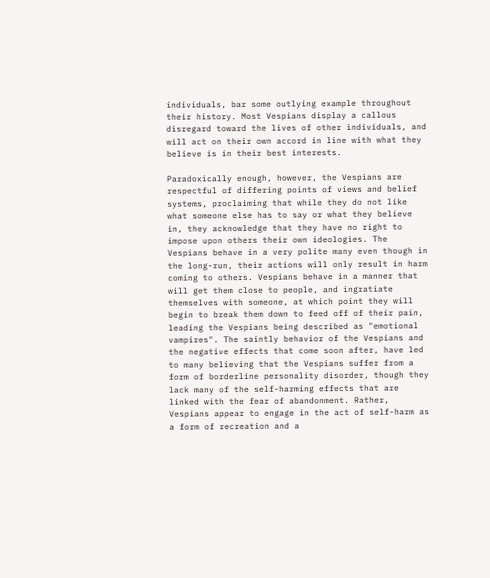individuals, bar some outlying example throughout their history. Most Vespians display a callous disregard toward the lives of other individuals, and will act on their own accord in line with what they believe is in their best interests.

Paradoxically enough, however, the Vespians are respectful of differing points of views and belief systems, proclaiming that while they do not like what someone else has to say or what they believe in, they acknowledge that they have no right to impose upon others their own ideologies. The Vespians behave in a very polite many even though in the long-run, their actions will only result in harm coming to others. Vespians behave in a manner that will get them close to people, and ingratiate themselves with someone, at which point they will begin to break them down to feed off of their pain, leading the Vespians being described as "emotional vampires". The saintly behavior of the Vespians and the negative effects that come soon after, have led to many believing that the Vespians suffer from a form of borderline personality disorder, though they lack many of the self-harming effects that are linked with the fear of abandonment. Rather, Vespians appear to engage in the act of self-harm as a form of recreation and a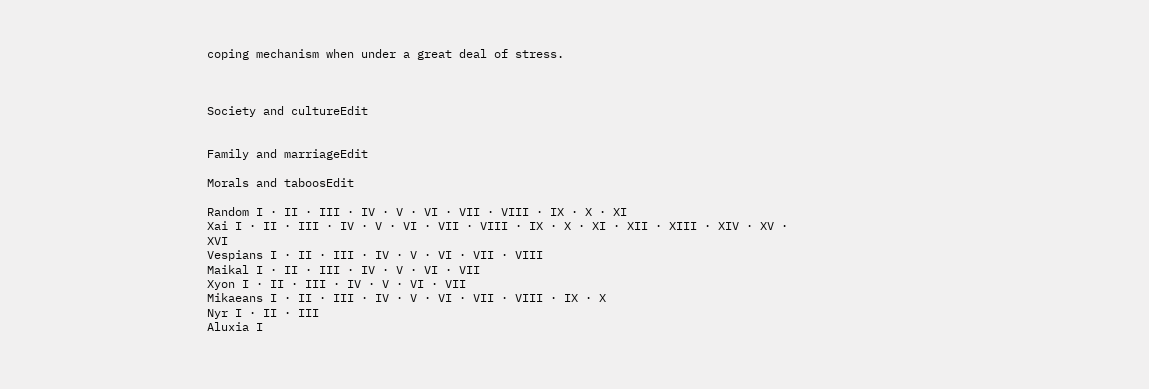coping mechanism when under a great deal of stress.



Society and cultureEdit


Family and marriageEdit

Morals and taboosEdit

Random I · II · III · IV · V · VI · VII · VIII · IX · X · XI
Xai I · II · III · IV · V · VI · VII · VIII · IX · X · XI · XII · XIII · XIV · XV · XVI
Vespians I · II · III · IV · V · VI · VII · VIII
Maikal I · II · III · IV · V · VI · VII
Xyon I · II · III · IV · V · VI · VII
Mikaeans I · II · III · IV · V · VI · VII · VIII · IX · X
Nyr I · II · III
Aluxia I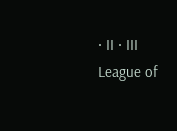· II · III
League of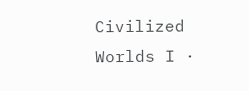Civilized Worlds I ·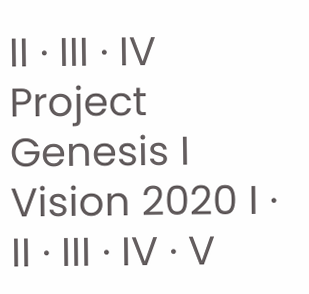II · III · IV
Project Genesis I
Vision 2020 I · II · III · IV · V